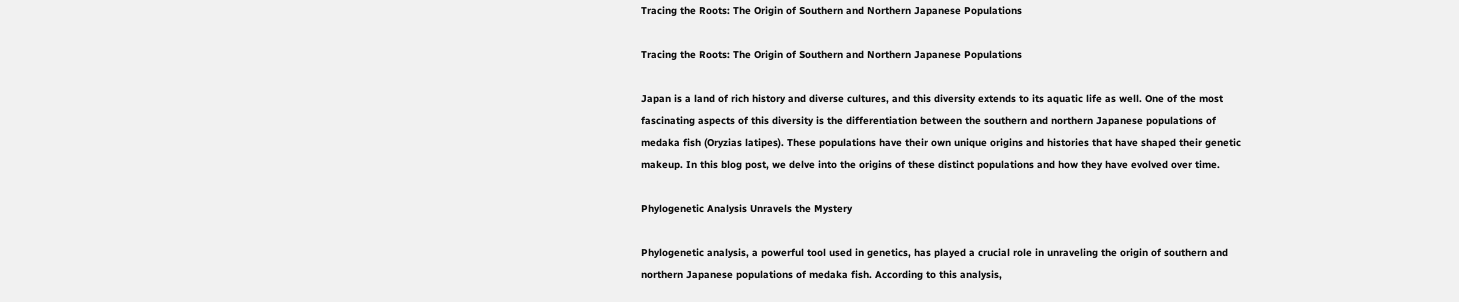Tracing the Roots: The Origin of Southern and Northern Japanese Populations

Tracing the Roots: The Origin of Southern and Northern Japanese Populations

Japan is a land of rich history and diverse cultures, and this diversity extends to its aquatic life as well. One of the most fascinating aspects of this diversity is the differentiation between the southern and northern Japanese populations of medaka fish (Oryzias latipes). These populations have their own unique origins and histories that have shaped their genetic makeup. In this blog post, we delve into the origins of these distinct populations and how they have evolved over time.

Phylogenetic Analysis Unravels the Mystery

Phylogenetic analysis, a powerful tool used in genetics, has played a crucial role in unraveling the origin of southern and northern Japanese populations of medaka fish. According to this analysis,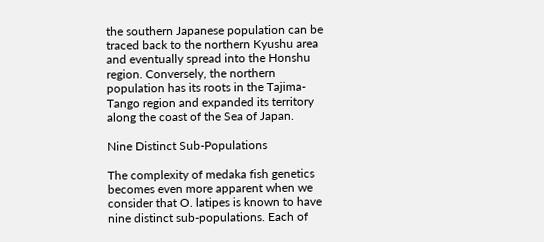the southern Japanese population can be traced back to the northern Kyushu area and eventually spread into the Honshu region. Conversely, the northern population has its roots in the Tajima-Tango region and expanded its territory along the coast of the Sea of Japan.

Nine Distinct Sub-Populations

The complexity of medaka fish genetics becomes even more apparent when we consider that O. latipes is known to have nine distinct sub-populations. Each of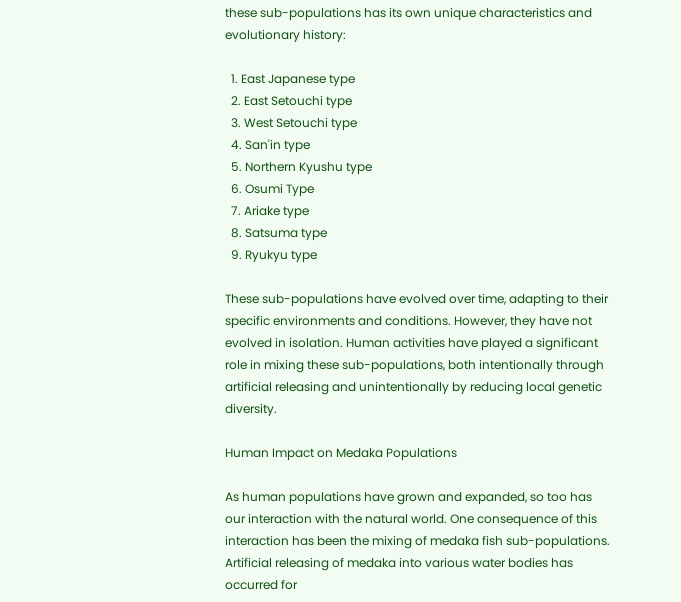these sub-populations has its own unique characteristics and evolutionary history:

  1. East Japanese type
  2. East Setouchi type
  3. West Setouchi type
  4. San'in type
  5. Northern Kyushu type
  6. Osumi Type
  7. Ariake type
  8. Satsuma type
  9. Ryukyu type

These sub-populations have evolved over time, adapting to their specific environments and conditions. However, they have not evolved in isolation. Human activities have played a significant role in mixing these sub-populations, both intentionally through artificial releasing and unintentionally by reducing local genetic diversity.

Human Impact on Medaka Populations

As human populations have grown and expanded, so too has our interaction with the natural world. One consequence of this interaction has been the mixing of medaka fish sub-populations. Artificial releasing of medaka into various water bodies has occurred for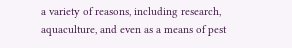a variety of reasons, including research, aquaculture, and even as a means of pest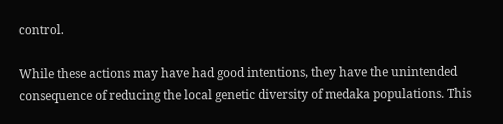control.

While these actions may have had good intentions, they have the unintended consequence of reducing the local genetic diversity of medaka populations. This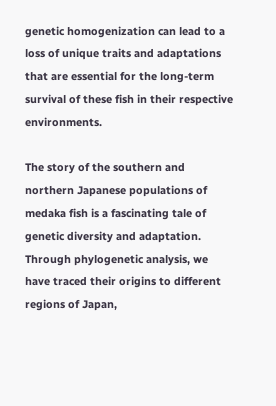genetic homogenization can lead to a loss of unique traits and adaptations that are essential for the long-term survival of these fish in their respective environments.

The story of the southern and northern Japanese populations of medaka fish is a fascinating tale of genetic diversity and adaptation. Through phylogenetic analysis, we have traced their origins to different regions of Japan,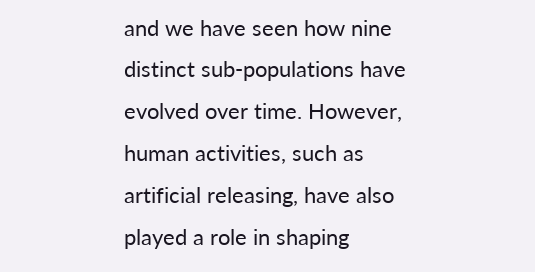and we have seen how nine distinct sub-populations have evolved over time. However, human activities, such as artificial releasing, have also played a role in shaping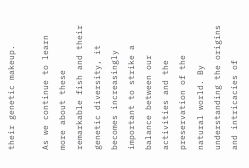their genetic makeup.

As we continue to learn more about these remarkable fish and their genetic diversity, it becomes increasingly important to strike a balance between our activities and the preservation of the natural world. By understanding the origins and intricacies of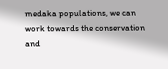medaka populations, we can work towards the conservation and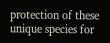protection of these unique species for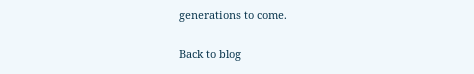generations to come.

Back to blog